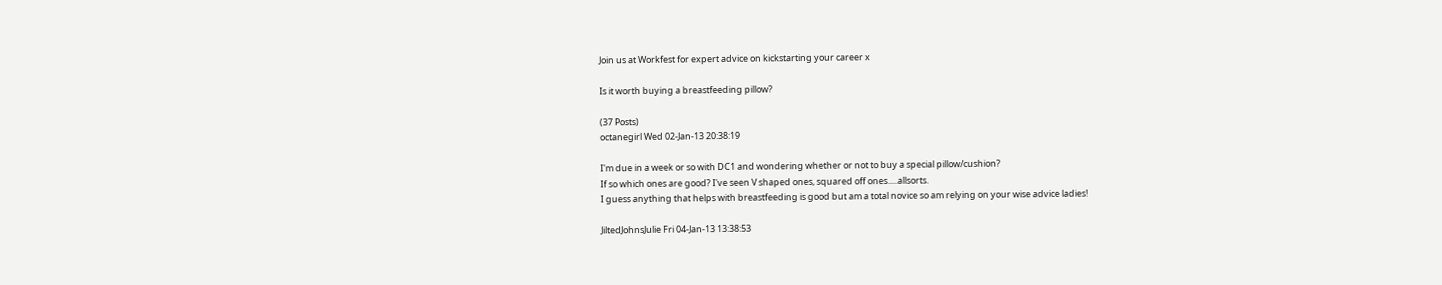Join us at Workfest for expert advice on kickstarting your career x

Is it worth buying a breastfeeding pillow?

(37 Posts)
octanegirl Wed 02-Jan-13 20:38:19

I'm due in a week or so with DC1 and wondering whether or not to buy a special pillow/cushion?
If so which ones are good? I've seen V shaped ones, squared off ones.....allsorts.
I guess anything that helps with breastfeeding is good but am a total novice so am relying on your wise advice ladies!

JiltedJohnsJulie Fri 04-Jan-13 13:38:53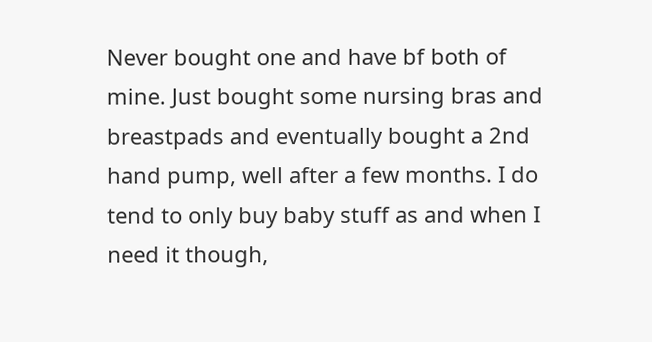Never bought one and have bf both of mine. Just bought some nursing bras and breastpads and eventually bought a 2nd hand pump, well after a few months. I do tend to only buy baby stuff as and when I need it though,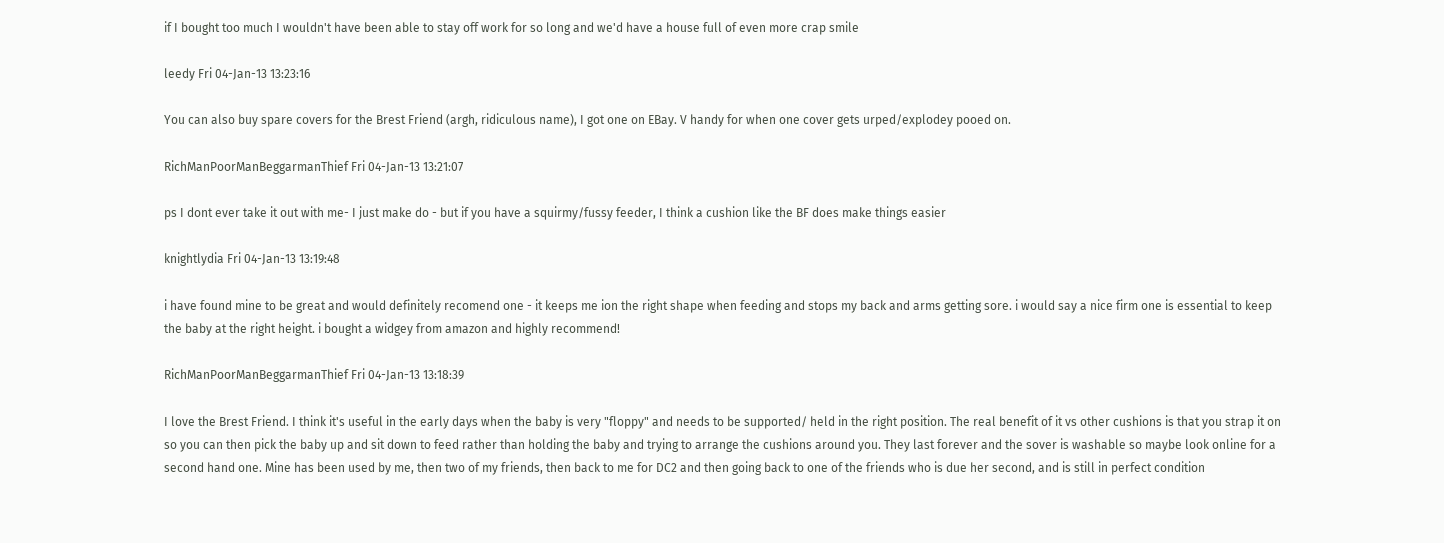if I bought too much I wouldn't have been able to stay off work for so long and we'd have a house full of even more crap smile

leedy Fri 04-Jan-13 13:23:16

You can also buy spare covers for the Brest Friend (argh, ridiculous name), I got one on EBay. V handy for when one cover gets urped/explodey pooed on.

RichManPoorManBeggarmanThief Fri 04-Jan-13 13:21:07

ps I dont ever take it out with me- I just make do - but if you have a squirmy/fussy feeder, I think a cushion like the BF does make things easier

knightlydia Fri 04-Jan-13 13:19:48

i have found mine to be great and would definitely recomend one - it keeps me ion the right shape when feeding and stops my back and arms getting sore. i would say a nice firm one is essential to keep the baby at the right height. i bought a widgey from amazon and highly recommend!

RichManPoorManBeggarmanThief Fri 04-Jan-13 13:18:39

I love the Brest Friend. I think it's useful in the early days when the baby is very "floppy" and needs to be supported/ held in the right position. The real benefit of it vs other cushions is that you strap it on so you can then pick the baby up and sit down to feed rather than holding the baby and trying to arrange the cushions around you. They last forever and the sover is washable so maybe look online for a second hand one. Mine has been used by me, then two of my friends, then back to me for DC2 and then going back to one of the friends who is due her second, and is still in perfect condition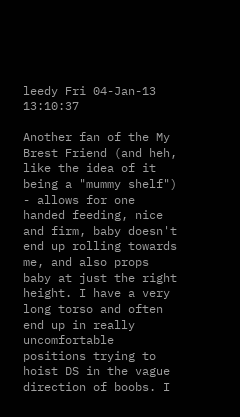leedy Fri 04-Jan-13 13:10:37

Another fan of the My Brest Friend (and heh, like the idea of it being a "mummy shelf") - allows for one handed feeding, nice and firm, baby doesn't end up rolling towards me, and also props baby at just the right height. I have a very long torso and often end up in really uncomfortable positions trying to hoist DS in the vague direction of boobs. I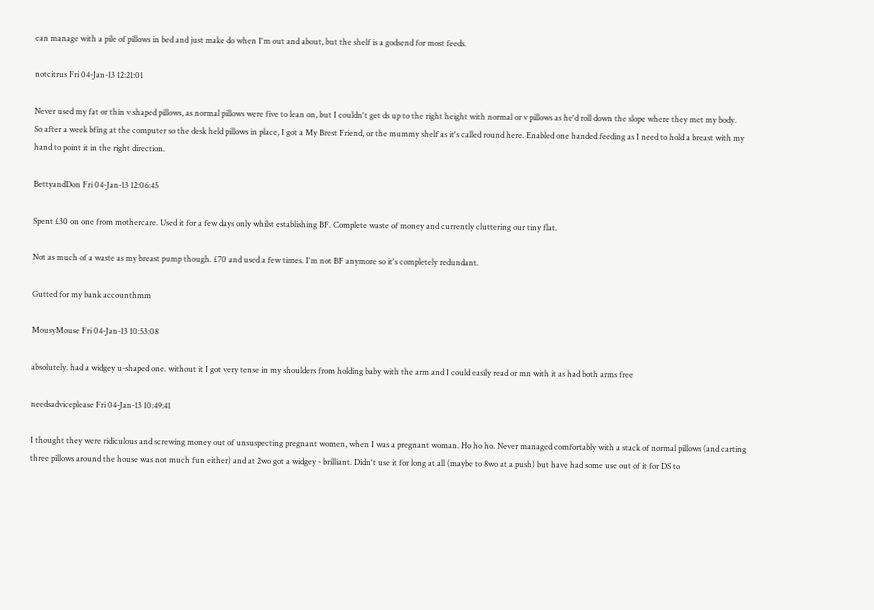can manage with a pile of pillows in bed and just make do when I'm out and about, but the shelf is a godsend for most feeds.

notcitrus Fri 04-Jan-13 12:21:01

Never used my fat or thin v shaped pillows, as normal pillows were five to lean on, but I couldn't get ds up to the right height with normal or v pillows as he'd roll down the slope where they met my body.
So after a week bfing at the computer so the desk held pillows in place, I got a My Brest Friend, or the mummy shelf as it's called round here. Enabled one handed feeding as I need to hold a breast with my hand to point it in the right direction.

BettyandDon Fri 04-Jan-13 12:06:45

Spent £30 on one from mothercare. Used it for a few days only whilst establishing BF. Complete waste of money and currently cluttering our tiny flat.

Not as much of a waste as my breast pump though. £70 and used a few times. I'm not BF anymore so it's completely redundant.

Gutted for my bank accounthmm

MousyMouse Fri 04-Jan-13 10:53:08

absolutely. had a widgey u-shaped one. without it I got very tense in my shoulders from holding baby with the arm and I could easily read or mn with it as had both arms free

needsadviceplease Fri 04-Jan-13 10:49:41

I thought they were ridiculous and screwing money out of unsuspecting pregnant women, when I was a pregnant woman. Ho ho ho. Never managed comfortably with a stack of normal pillows (and carting three pillows around the house was not much fun either) and at 2wo got a widgey - brilliant. Didn't use it for long at all (maybe to 8wo at a push) but have had some use out of it for DS to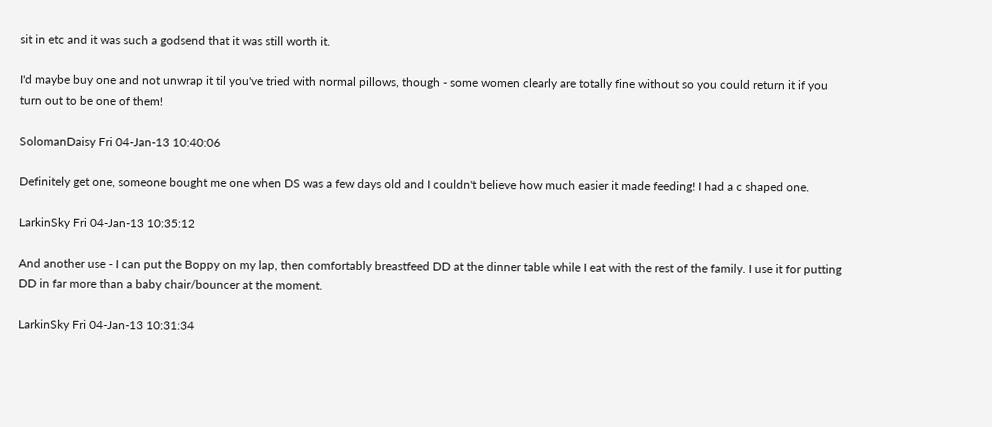sit in etc and it was such a godsend that it was still worth it.

I'd maybe buy one and not unwrap it til you've tried with normal pillows, though - some women clearly are totally fine without so you could return it if you turn out to be one of them!

SolomanDaisy Fri 04-Jan-13 10:40:06

Definitely get one, someone bought me one when DS was a few days old and I couldn't believe how much easier it made feeding! I had a c shaped one.

LarkinSky Fri 04-Jan-13 10:35:12

And another use - I can put the Boppy on my lap, then comfortably breastfeed DD at the dinner table while I eat with the rest of the family. I use it for putting DD in far more than a baby chair/bouncer at the moment.

LarkinSky Fri 04-Jan-13 10:31:34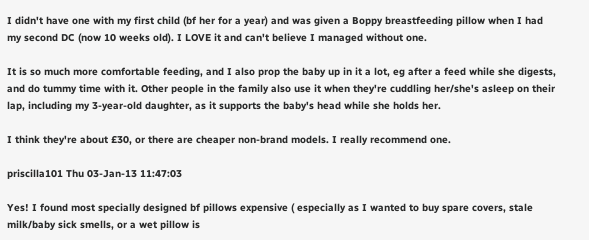I didn't have one with my first child (bf her for a year) and was given a Boppy breastfeeding pillow when I had my second DC (now 10 weeks old). I LOVE it and can't believe I managed without one.

It is so much more comfortable feeding, and I also prop the baby up in it a lot, eg after a feed while she digests, and do tummy time with it. Other people in the family also use it when they're cuddling her/she's asleep on their lap, including my 3-year-old daughter, as it supports the baby's head while she holds her.

I think they're about £30, or there are cheaper non-brand models. I really recommend one.

priscilla101 Thu 03-Jan-13 11:47:03

Yes! I found most specially designed bf pillows expensive ( especially as I wanted to buy spare covers, stale milk/baby sick smells, or a wet pillow is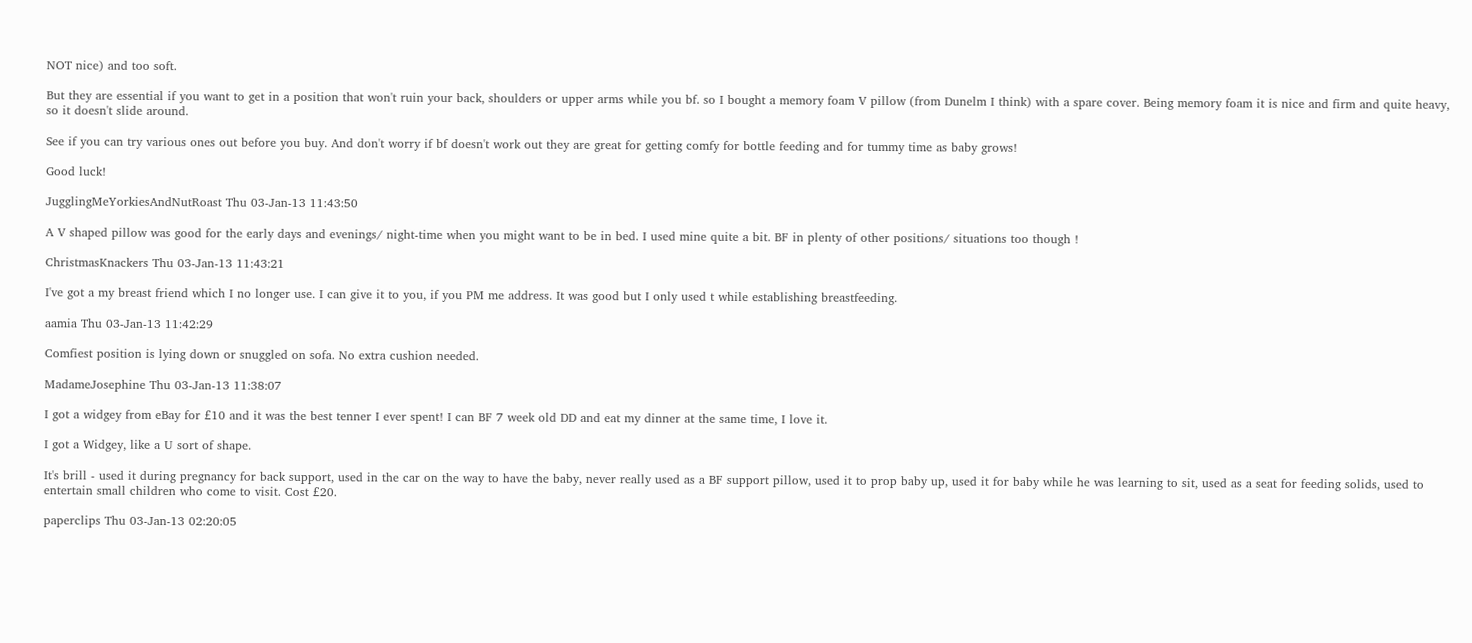NOT nice) and too soft.

But they are essential if you want to get in a position that won't ruin your back, shoulders or upper arms while you bf. so I bought a memory foam V pillow (from Dunelm I think) with a spare cover. Being memory foam it is nice and firm and quite heavy, so it doesn't slide around.

See if you can try various ones out before you buy. And don't worry if bf doesn't work out they are great for getting comfy for bottle feeding and for tummy time as baby grows!

Good luck!

JugglingMeYorkiesAndNutRoast Thu 03-Jan-13 11:43:50

A V shaped pillow was good for the early days and evenings/ night-time when you might want to be in bed. I used mine quite a bit. BF in plenty of other positions/ situations too though !

ChristmasKnackers Thu 03-Jan-13 11:43:21

I've got a my breast friend which I no longer use. I can give it to you, if you PM me address. It was good but I only used t while establishing breastfeeding.

aamia Thu 03-Jan-13 11:42:29

Comfiest position is lying down or snuggled on sofa. No extra cushion needed.

MadameJosephine Thu 03-Jan-13 11:38:07

I got a widgey from eBay for £10 and it was the best tenner I ever spent! I can BF 7 week old DD and eat my dinner at the same time, I love it.

I got a Widgey, like a U sort of shape.

It's brill - used it during pregnancy for back support, used in the car on the way to have the baby, never really used as a BF support pillow, used it to prop baby up, used it for baby while he was learning to sit, used as a seat for feeding solids, used to entertain small children who come to visit. Cost £20.

paperclips Thu 03-Jan-13 02:20:05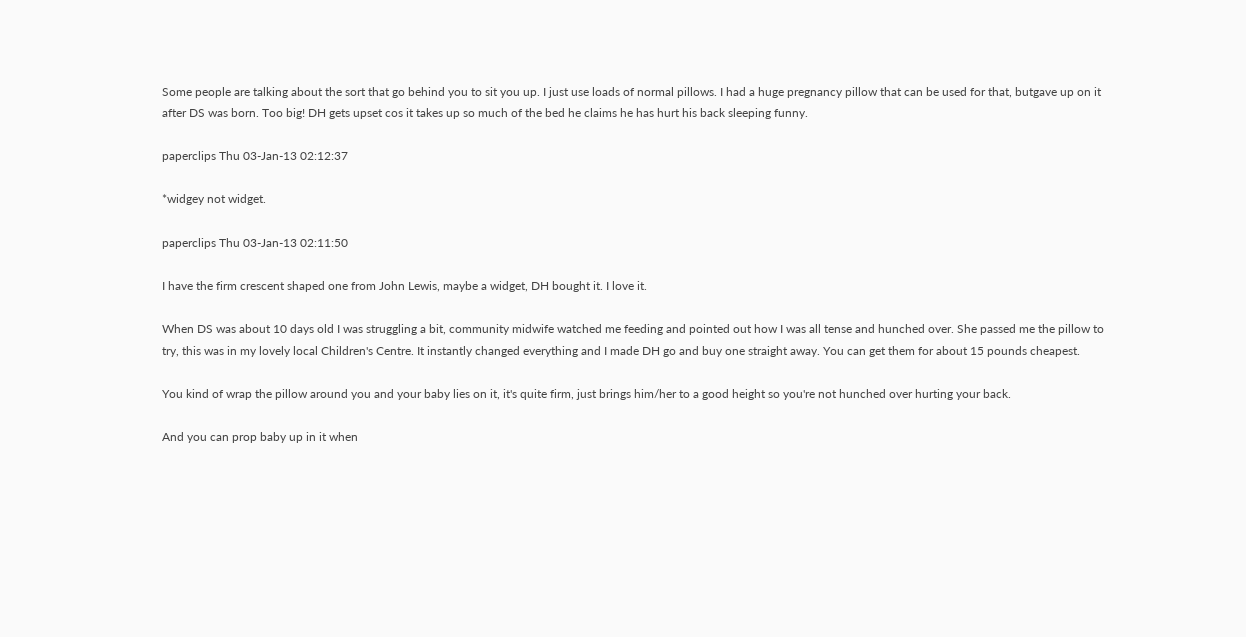Some people are talking about the sort that go behind you to sit you up. I just use loads of normal pillows. I had a huge pregnancy pillow that can be used for that, butgave up on it after DS was born. Too big! DH gets upset cos it takes up so much of the bed he claims he has hurt his back sleeping funny.

paperclips Thu 03-Jan-13 02:12:37

*widgey not widget.

paperclips Thu 03-Jan-13 02:11:50

I have the firm crescent shaped one from John Lewis, maybe a widget, DH bought it. I love it.

When DS was about 10 days old I was struggling a bit, community midwife watched me feeding and pointed out how I was all tense and hunched over. She passed me the pillow to try, this was in my lovely local Children's Centre. It instantly changed everything and I made DH go and buy one straight away. You can get them for about 15 pounds cheapest.

You kind of wrap the pillow around you and your baby lies on it, it's quite firm, just brings him/her to a good height so you're not hunched over hurting your back.

And you can prop baby up in it when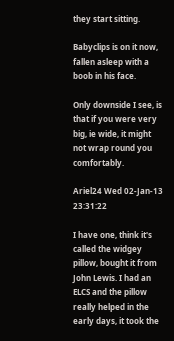they start sitting.

Babyclips is on it now, fallen asleep with a boob in his face.

Only downside I see, is that if you were very big, ie wide, it might not wrap round you comfortably.

Ariel24 Wed 02-Jan-13 23:31:22

I have one, think it's called the widgey pillow, bought it from John Lewis. I had an ELCS and the pillow really helped in the early days, it took the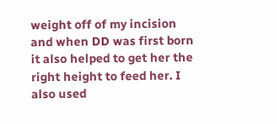weight off of my incision and when DD was first born it also helped to get her the right height to feed her. I also used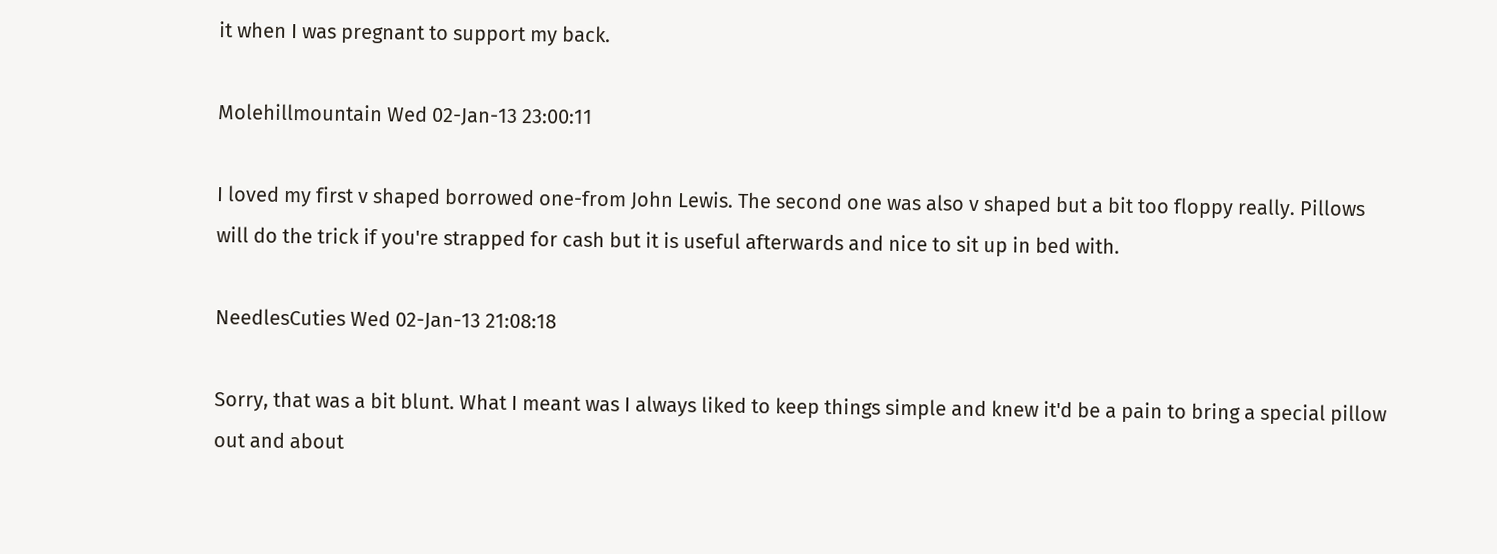it when I was pregnant to support my back.

Molehillmountain Wed 02-Jan-13 23:00:11

I loved my first v shaped borrowed one-from John Lewis. The second one was also v shaped but a bit too floppy really. Pillows will do the trick if you're strapped for cash but it is useful afterwards and nice to sit up in bed with.

NeedlesCuties Wed 02-Jan-13 21:08:18

Sorry, that was a bit blunt. What I meant was I always liked to keep things simple and knew it'd be a pain to bring a special pillow out and about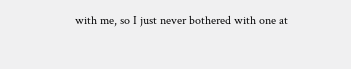with me, so I just never bothered with one at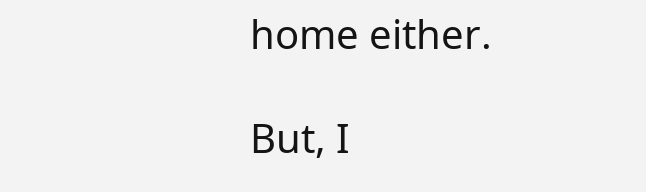home either.

But, I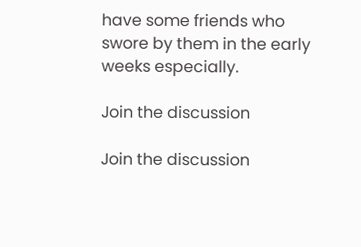have some friends who swore by them in the early weeks especially.

Join the discussion

Join the discussion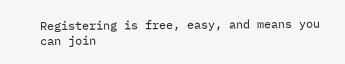Registering is free, easy, and means you can join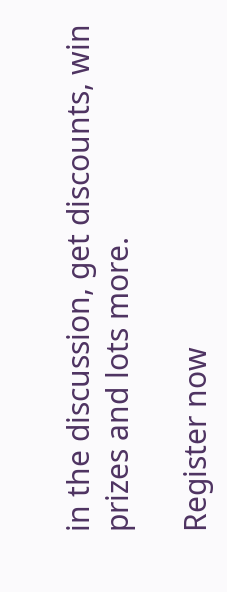in the discussion, get discounts, win prizes and lots more.

Register now